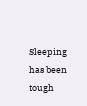Sleeping has been tough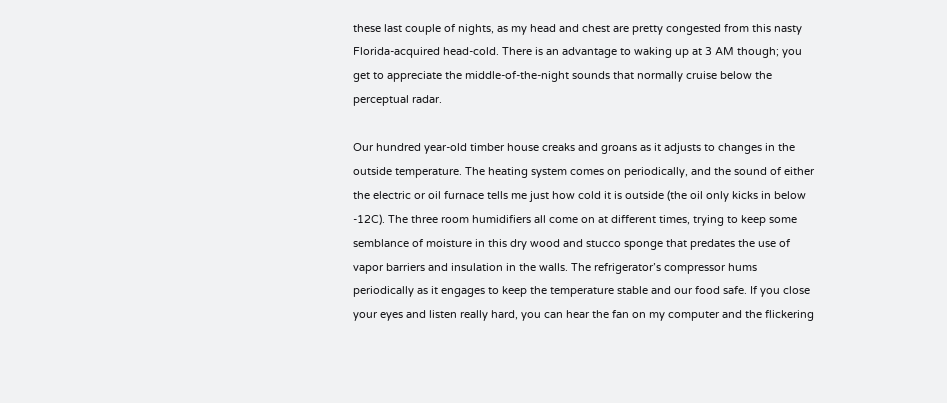these last couple of nights, as my head and chest are pretty congested from this nasty Florida-acquired head-cold. There is an advantage to waking up at 3 AM though; you get to appreciate the middle-of-the-night sounds that normally cruise below the perceptual radar.

Our hundred year-old timber house creaks and groans as it adjusts to changes in the outside temperature. The heating system comes on periodically, and the sound of either the electric or oil furnace tells me just how cold it is outside (the oil only kicks in below -12C). The three room humidifiers all come on at different times, trying to keep some semblance of moisture in this dry wood and stucco sponge that predates the use of vapor barriers and insulation in the walls. The refrigerator’s compressor hums periodically as it engages to keep the temperature stable and our food safe. If you close your eyes and listen really hard, you can hear the fan on my computer and the flickering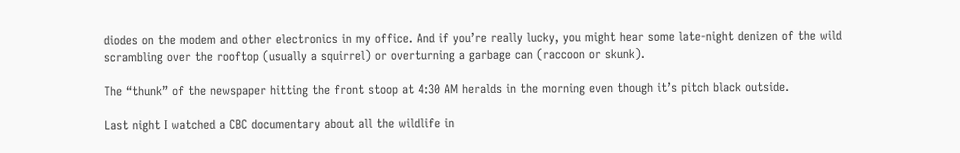diodes on the modem and other electronics in my office. And if you’re really lucky, you might hear some late-night denizen of the wild scrambling over the rooftop (usually a squirrel) or overturning a garbage can (raccoon or skunk).

The “thunk” of the newspaper hitting the front stoop at 4:30 AM heralds in the morning even though it’s pitch black outside.

Last night I watched a CBC documentary about all the wildlife in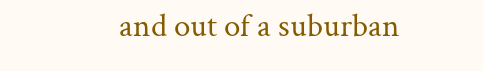and out of a suburban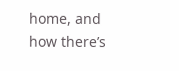home, and how there’s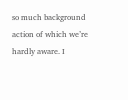so much background action of which we’re hardly aware. I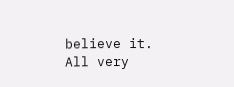believe it. All very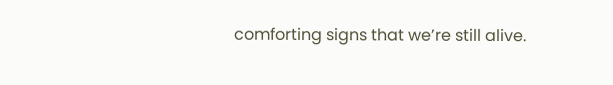comforting signs that we’re still alive.